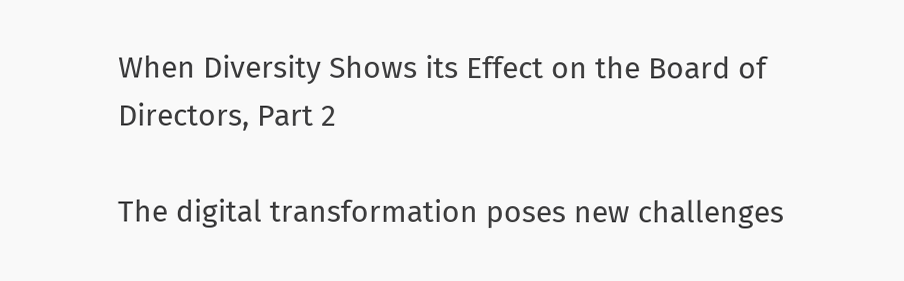When Diversity Shows its Effect on the Board of Directors, Part 2

The digital transformation poses new challenges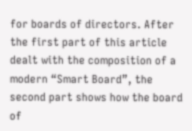for boards of directors. After the first part of this article dealt with the composition of a modern “Smart Board”, the second part shows how the board of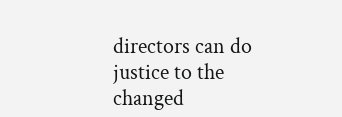directors can do justice to the changed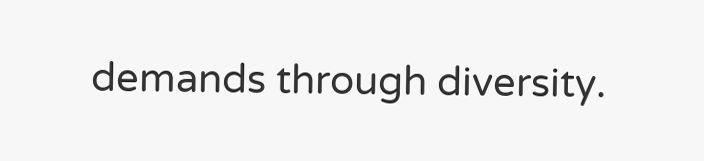demands through diversity.